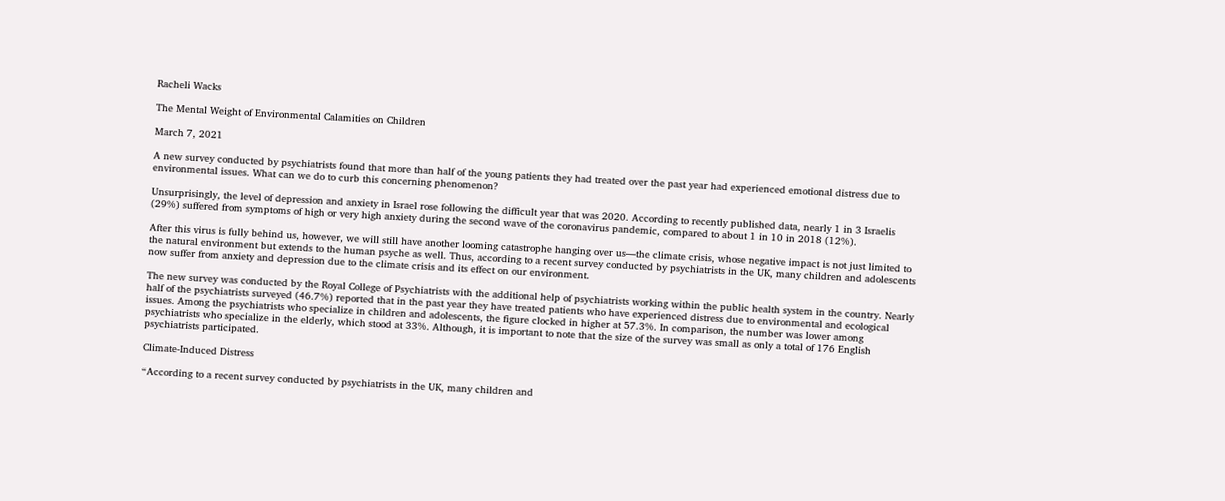Racheli Wacks

The Mental Weight of Environmental Calamities on Children

March 7, 2021

A new survey conducted by psychiatrists found that more than half of the young patients they had treated over the past year had experienced emotional distress due to environmental issues. What can we do to curb this concerning phenomenon?

Unsurprisingly, the level of depression and anxiety in Israel rose following the difficult year that was 2020. According to recently published data, nearly 1 in 3 Israelis (29%) suffered from symptoms of high or very high anxiety during the second wave of the coronavirus pandemic, compared to about 1 in 10 in 2018 (12%).

After this virus is fully behind us, however, we will still have another looming catastrophe hanging over us––the climate crisis, whose negative impact is not just limited to the natural environment but extends to the human psyche as well. Thus, according to a recent survey conducted by psychiatrists in the UK, many children and adolescents now suffer from anxiety and depression due to the climate crisis and its effect on our environment.

The new survey was conducted by the Royal College of Psychiatrists with the additional help of psychiatrists working within the public health system in the country. Nearly half of the psychiatrists surveyed (46.7%) reported that in the past year they have treated patients who have experienced distress due to environmental and ecological issues. Among the psychiatrists who specialize in children and adolescents, the figure clocked in higher at 57.3%. In comparison, the number was lower among psychiatrists who specialize in the elderly, which stood at 33%. Although, it is important to note that the size of the survey was small as only a total of 176 English psychiatrists participated.

Climate-Induced Distress

“According to a recent survey conducted by psychiatrists in the UK, many children and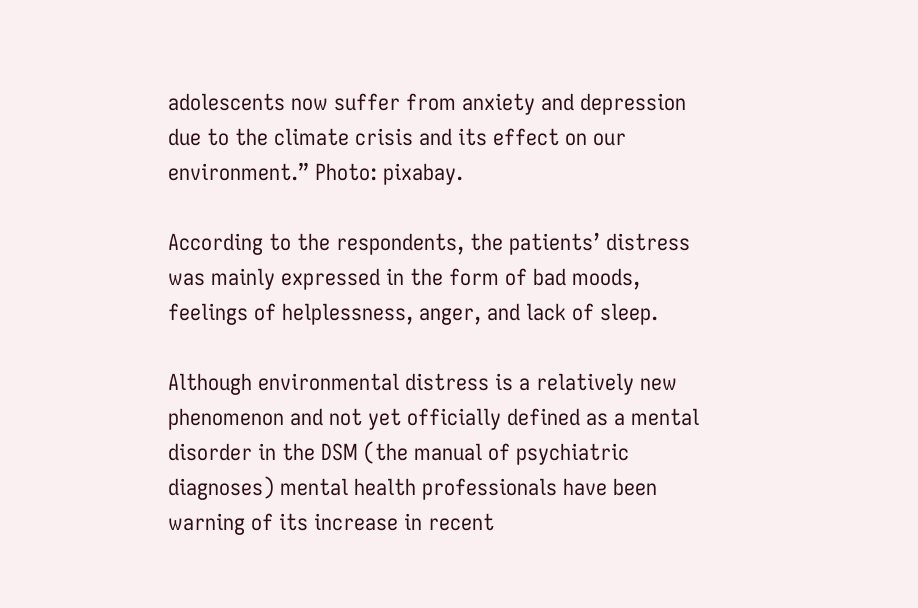adolescents now suffer from anxiety and depression due to the climate crisis and its effect on our environment.” Photo: pixabay.

According to the respondents, the patients’ distress was mainly expressed in the form of bad moods, feelings of helplessness, anger, and lack of sleep.

Although environmental distress is a relatively new phenomenon and not yet officially defined as a mental disorder in the DSM (the manual of psychiatric diagnoses) mental health professionals have been warning of its increase in recent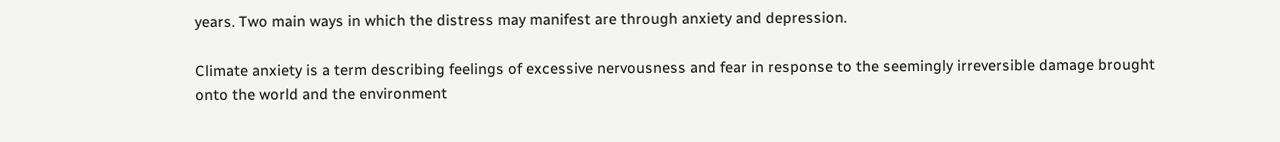years. Two main ways in which the distress may manifest are through anxiety and depression.

Climate anxiety is a term describing feelings of excessive nervousness and fear in response to the seemingly irreversible damage brought onto the world and the environment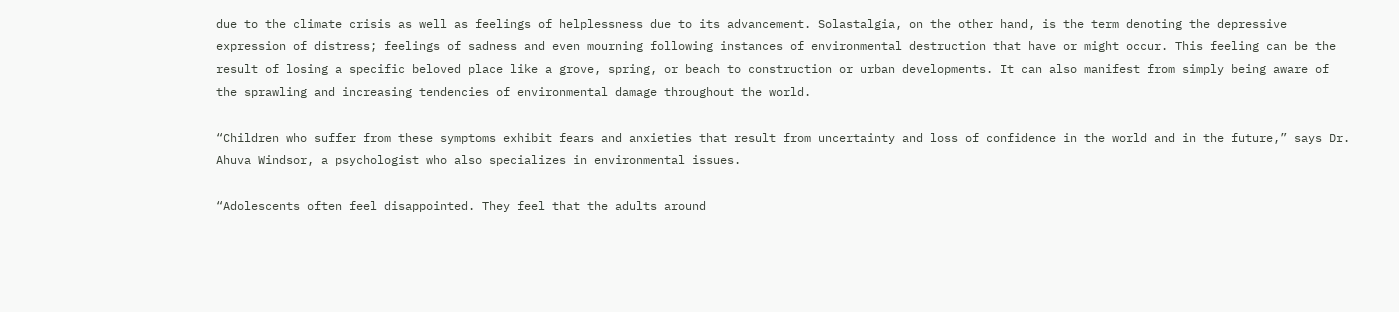due to the climate crisis as well as feelings of helplessness due to its advancement. Solastalgia, on the other hand, is the term denoting the depressive expression of distress; feelings of sadness and even mourning following instances of environmental destruction that have or might occur. This feeling can be the result of losing a specific beloved place like a grove, spring, or beach to construction or urban developments. It can also manifest from simply being aware of the sprawling and increasing tendencies of environmental damage throughout the world.

“Children who suffer from these symptoms exhibit fears and anxieties that result from uncertainty and loss of confidence in the world and in the future,” says Dr. Ahuva Windsor, a psychologist who also specializes in environmental issues.

“Adolescents often feel disappointed. They feel that the adults around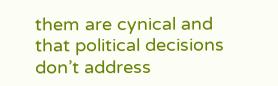them are cynical and that political decisions don’t address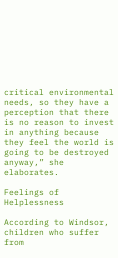critical environmental needs, so they have a perception that there is no reason to invest in anything because they feel the world is going to be destroyed anyway,” she elaborates.

Feelings of Helplessness

According to Windsor, children who suffer from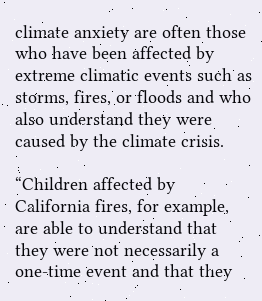climate anxiety are often those who have been affected by extreme climatic events such as storms, fires, or floods and who also understand they were caused by the climate crisis.

“Children affected by California fires, for example, are able to understand that they were not necessarily a one-time event and that they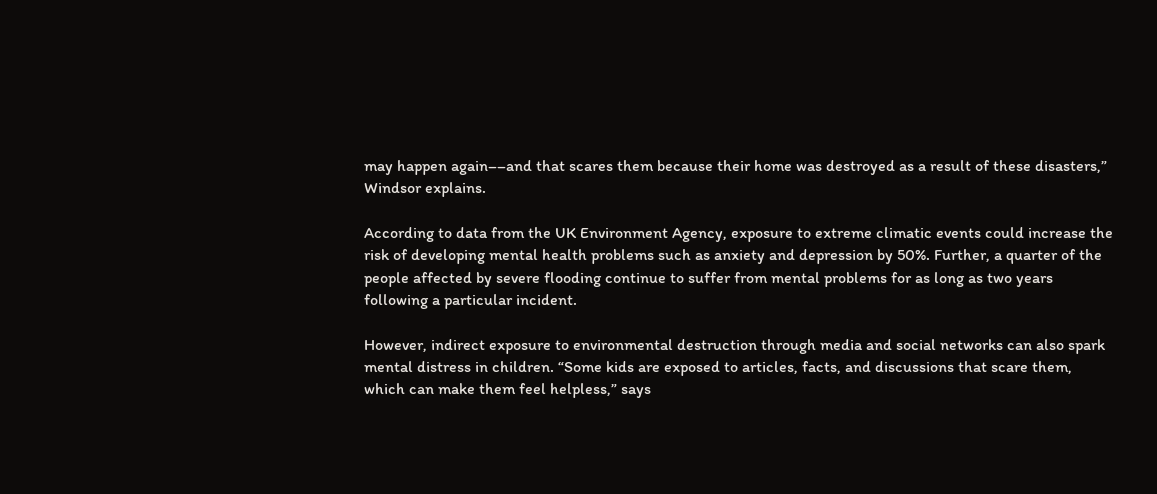may happen again––and that scares them because their home was destroyed as a result of these disasters,” Windsor explains.

According to data from the UK Environment Agency, exposure to extreme climatic events could increase the risk of developing mental health problems such as anxiety and depression by 50%. Further, a quarter of the people affected by severe flooding continue to suffer from mental problems for as long as two years following a particular incident.

However, indirect exposure to environmental destruction through media and social networks can also spark mental distress in children. “Some kids are exposed to articles, facts, and discussions that scare them, which can make them feel helpless,” says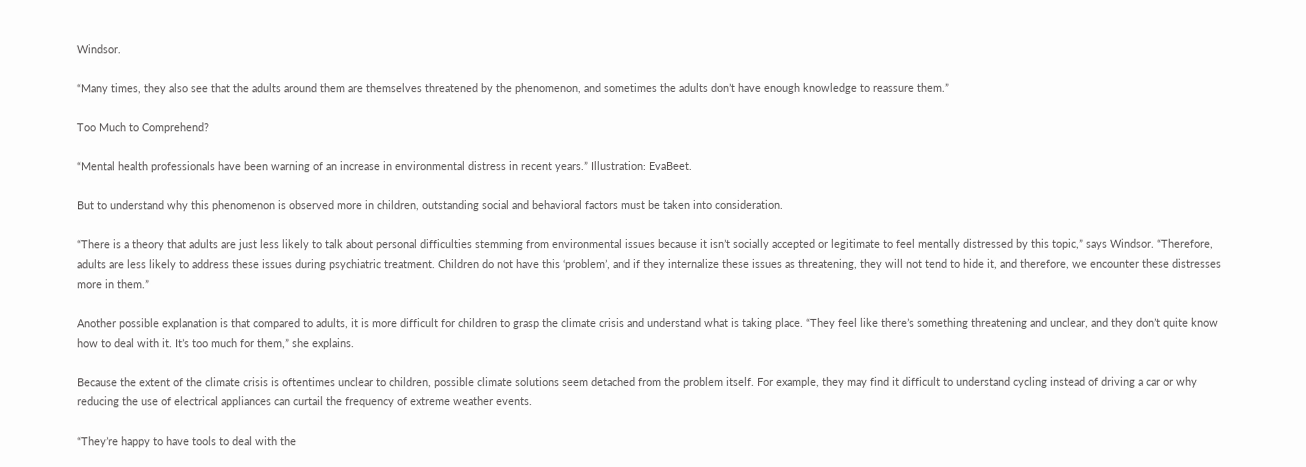Windsor.

“Many times, they also see that the adults around them are themselves threatened by the phenomenon, and sometimes the adults don’t have enough knowledge to reassure them.”

Too Much to Comprehend?

“Mental health professionals have been warning of an increase in environmental distress in recent years.” Illustration: EvaBeet.

But to understand why this phenomenon is observed more in children, outstanding social and behavioral factors must be taken into consideration.

“There is a theory that adults are just less likely to talk about personal difficulties stemming from environmental issues because it isn’t socially accepted or legitimate to feel mentally distressed by this topic,” says Windsor. “Therefore, adults are less likely to address these issues during psychiatric treatment. Children do not have this ‘problem’, and if they internalize these issues as threatening, they will not tend to hide it, and therefore, we encounter these distresses more in them.”

Another possible explanation is that compared to adults, it is more difficult for children to grasp the climate crisis and understand what is taking place. “They feel like there’s something threatening and unclear, and they don’t quite know how to deal with it. It’s too much for them,” she explains.

Because the extent of the climate crisis is oftentimes unclear to children, possible climate solutions seem detached from the problem itself. For example, they may find it difficult to understand cycling instead of driving a car or why reducing the use of electrical appliances can curtail the frequency of extreme weather events.

“They’re happy to have tools to deal with the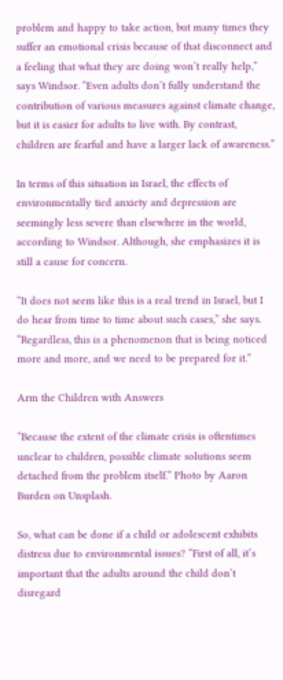problem and happy to take action, but many times they suffer an emotional crisis because of that disconnect and a feeling that what they are doing won’t really help,” says Windsor. “Even adults don’t fully understand the contribution of various measures against climate change, but it is easier for adults to live with. By contrast, children are fearful and have a larger lack of awareness.”

In terms of this situation in Israel, the effects of environmentally tied anxiety and depression are seemingly less severe than elsewhere in the world, according to Windsor. Although, she emphasizes it is still a cause for concern.

“It does not seem like this is a real trend in Israel, but I do hear from time to time about such cases,” she says. “Regardless, this is a phenomenon that is being noticed more and more, and we need to be prepared for it.”

Arm the Children with Answers

“Because the extent of the climate crisis is oftentimes unclear to children, possible climate solutions seem detached from the problem itself.” Photo by Aaron Burden on Unsplash.

So, what can be done if a child or adolescent exhibits distress due to environmental issues? “First of all, it’s important that the adults around the child don’t disregard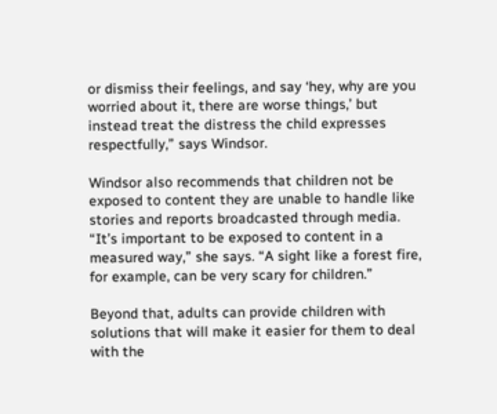or dismiss their feelings, and say ‘hey, why are you worried about it, there are worse things,’ but instead treat the distress the child expresses respectfully,” says Windsor.

Windsor also recommends that children not be exposed to content they are unable to handle like stories and reports broadcasted through media. “It’s important to be exposed to content in a measured way,” she says. “A sight like a forest fire, for example, can be very scary for children.”

Beyond that, adults can provide children with solutions that will make it easier for them to deal with the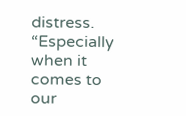distress. “Especially when it comes to our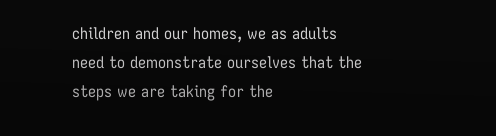children and our homes, we as adults need to demonstrate ourselves that the steps we are taking for the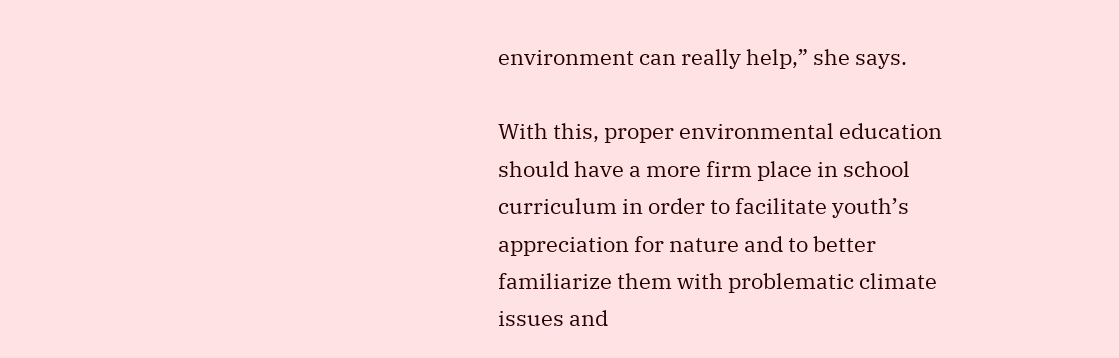environment can really help,” she says.

With this, proper environmental education should have a more firm place in school curriculum in order to facilitate youth’s appreciation for nature and to better familiarize them with problematic climate issues and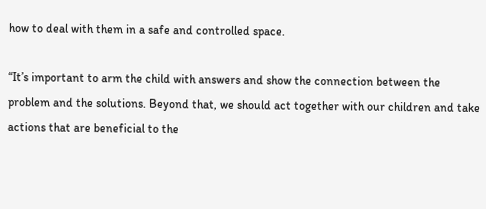how to deal with them in a safe and controlled space.

“It’s important to arm the child with answers and show the connection between the problem and the solutions. Beyond that, we should act together with our children and take actions that are beneficial to the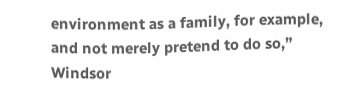environment as a family, for example, and not merely pretend to do so,” Windsor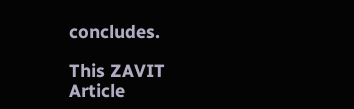concludes.

This ZAVIT Article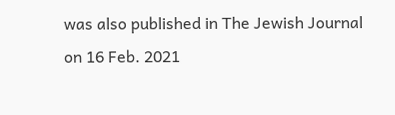was also published in The Jewish Journal on 16 Feb. 2021